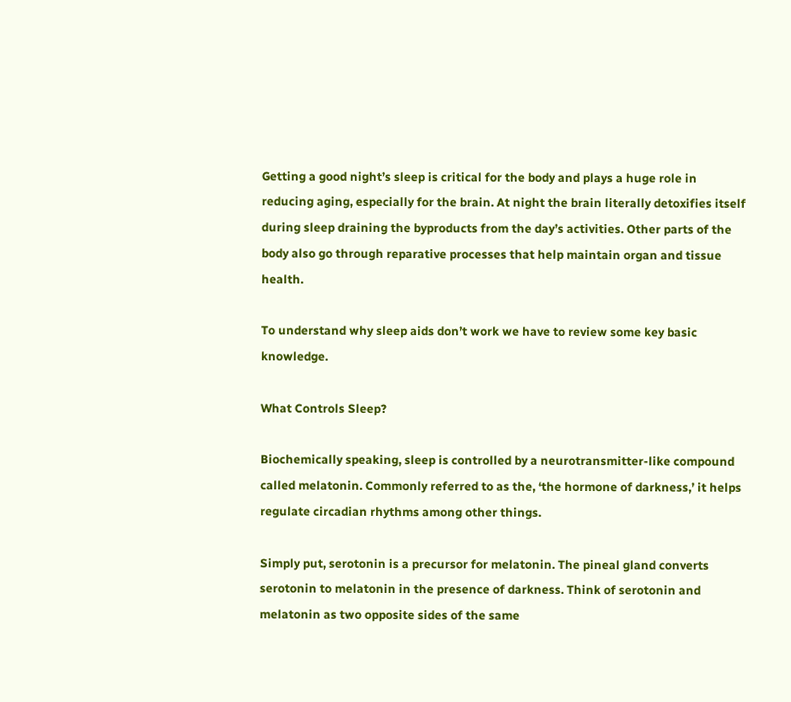Getting a good night’s sleep is critical for the body and plays a huge role in reducing aging, especially for the brain. At night the brain literally detoxifies itself during sleep draining the byproducts from the day’s activities. Other parts of the body also go through reparative processes that help maintain organ and tissue health.

To understand why sleep aids don’t work we have to review some key basic knowledge.

What Controls Sleep?

Biochemically speaking, sleep is controlled by a neurotransmitter-like compound called melatonin. Commonly referred to as the, ‘the hormone of darkness,’ it helps regulate circadian rhythms among other things.

Simply put, serotonin is a precursor for melatonin. The pineal gland converts serotonin to melatonin in the presence of darkness. Think of serotonin and melatonin as two opposite sides of the same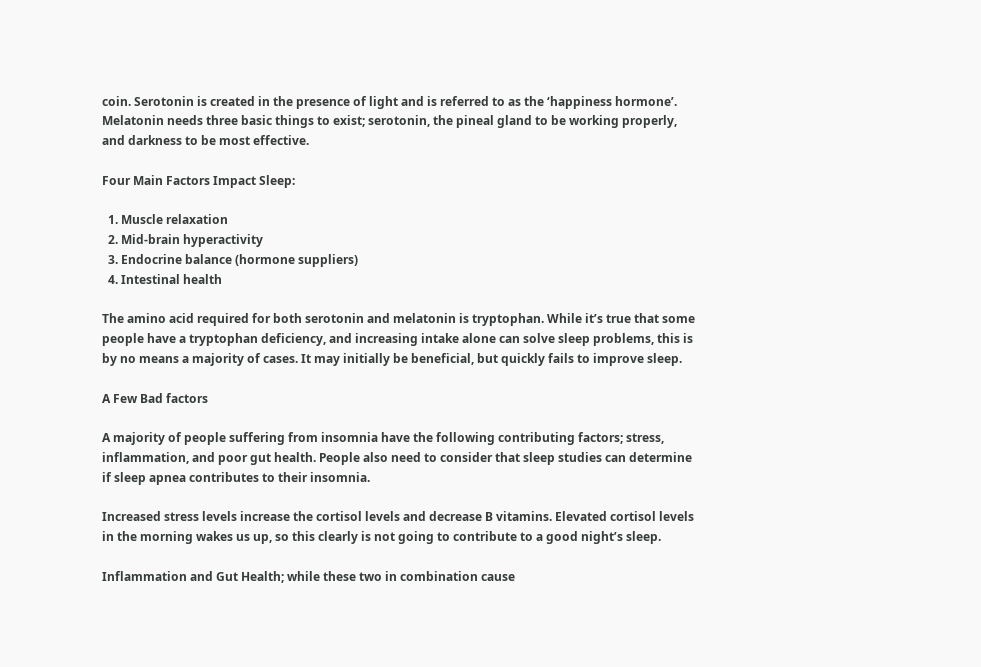coin. Serotonin is created in the presence of light and is referred to as the ‘happiness hormone’. Melatonin needs three basic things to exist; serotonin, the pineal gland to be working properly, and darkness to be most effective.

Four Main Factors Impact Sleep:

  1. Muscle relaxation
  2. Mid-brain hyperactivity
  3. Endocrine balance (hormone suppliers)
  4. Intestinal health

The amino acid required for both serotonin and melatonin is tryptophan. While it’s true that some people have a tryptophan deficiency, and increasing intake alone can solve sleep problems, this is by no means a majority of cases. It may initially be beneficial, but quickly fails to improve sleep.

A Few Bad factors

A majority of people suffering from insomnia have the following contributing factors; stress, inflammation, and poor gut health. People also need to consider that sleep studies can determine if sleep apnea contributes to their insomnia.

Increased stress levels increase the cortisol levels and decrease B vitamins. Elevated cortisol levels in the morning wakes us up, so this clearly is not going to contribute to a good night’s sleep.

Inflammation and Gut Health; while these two in combination cause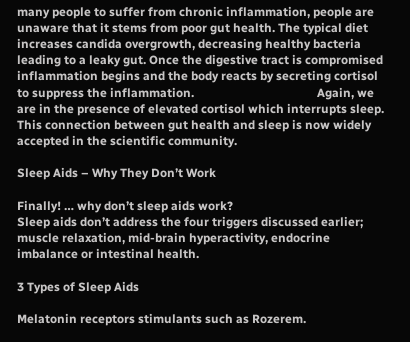many people to suffer from chronic inflammation, people are unaware that it stems from poor gut health. The typical diet increases candida overgrowth, decreasing healthy bacteria leading to a leaky gut. Once the digestive tract is compromised inflammation begins and the body reacts by secreting cortisol to suppress the inflammation.                                         Again, we are in the presence of elevated cortisol which interrupts sleep. This connection between gut health and sleep is now widely accepted in the scientific community.

Sleep Aids – Why They Don’t Work

Finally! … why don’t sleep aids work?
Sleep aids don’t address the four triggers discussed earlier; muscle relaxation, mid-brain hyperactivity, endocrine imbalance or intestinal health.

3 Types of Sleep Aids

Melatonin receptors stimulants such as Rozerem.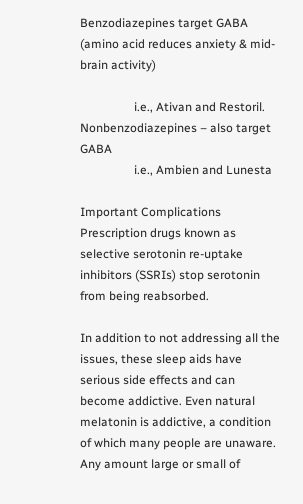Benzodiazepines target GABA (amino acid reduces anxiety & mid-brain activity)

                  i.e., Ativan and Restoril.
Nonbenzodiazepines – also target GABA
                  i.e., Ambien and Lunesta

Important Complications
Prescription drugs known as selective serotonin re-uptake inhibitors (SSRIs) stop serotonin from being reabsorbed.

In addition to not addressing all the issues, these sleep aids have serious side effects and can become addictive. Even natural melatonin is addictive, a condition of which many people are unaware. Any amount large or small of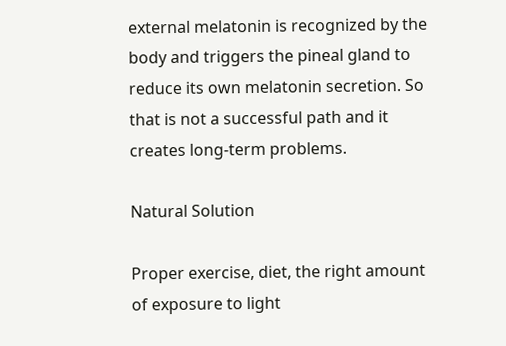external melatonin is recognized by the body and triggers the pineal gland to reduce its own melatonin secretion. So that is not a successful path and it creates long-term problems.

Natural Solution

Proper exercise, diet, the right amount of exposure to light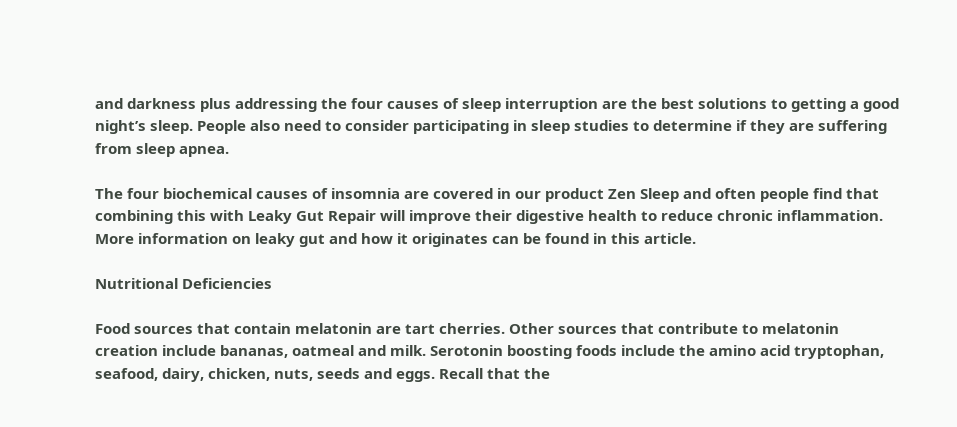and darkness plus addressing the four causes of sleep interruption are the best solutions to getting a good night’s sleep. People also need to consider participating in sleep studies to determine if they are suffering from sleep apnea.

The four biochemical causes of insomnia are covered in our product Zen Sleep and often people find that combining this with Leaky Gut Repair will improve their digestive health to reduce chronic inflammation. More information on leaky gut and how it originates can be found in this article.

Nutritional Deficiencies

Food sources that contain melatonin are tart cherries. Other sources that contribute to melatonin creation include bananas, oatmeal and milk. Serotonin boosting foods include the amino acid tryptophan, seafood, dairy, chicken, nuts, seeds and eggs. Recall that the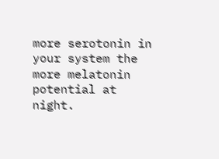more serotonin in your system the more melatonin potential at night.